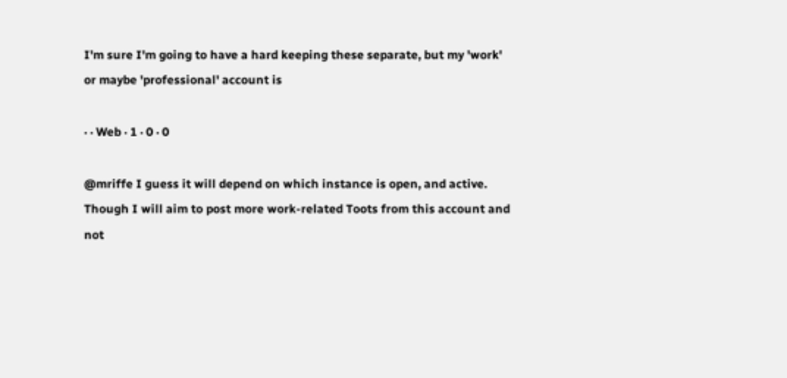I'm sure I'm going to have a hard keeping these separate, but my 'work' or maybe 'professional' account is

· · Web · 1 · 0 · 0

@mriffe I guess it will depend on which instance is open, and active. Though I will aim to post more work-related Toots from this account and not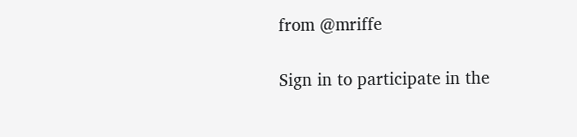from @mriffe

Sign in to participate in the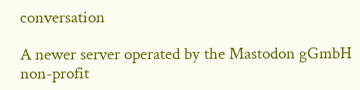conversation

A newer server operated by the Mastodon gGmbH non-profit